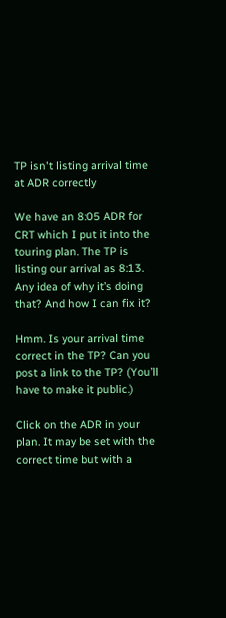TP isn't listing arrival time at ADR correctly

We have an 8:05 ADR for CRT which I put it into the touring plan. The TP is listing our arrival as 8:13. Any idea of why it’s doing that? And how I can fix it?

Hmm. Is your arrival time correct in the TP? Can you post a link to the TP? (You’ll have to make it public.)

Click on the ADR in your plan. It may be set with the correct time but with a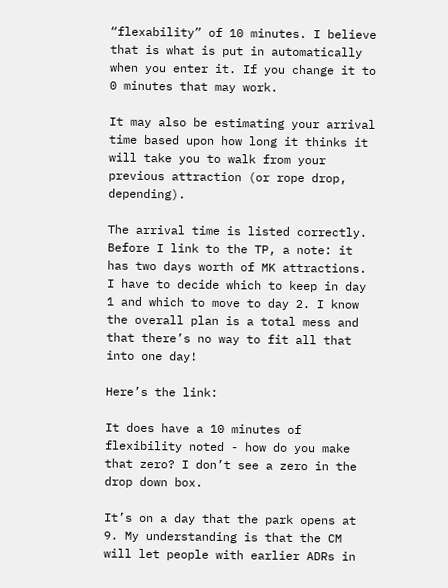“flexability” of 10 minutes. I believe that is what is put in automatically when you enter it. If you change it to 0 minutes that may work.

It may also be estimating your arrival time based upon how long it thinks it will take you to walk from your previous attraction (or rope drop, depending).

The arrival time is listed correctly. Before I link to the TP, a note: it has two days worth of MK attractions. I have to decide which to keep in day 1 and which to move to day 2. I know the overall plan is a total mess and that there’s no way to fit all that into one day!

Here’s the link:

It does have a 10 minutes of flexibility noted - how do you make that zero? I don’t see a zero in the drop down box.

It’s on a day that the park opens at 9. My understanding is that the CM will let people with earlier ADRs in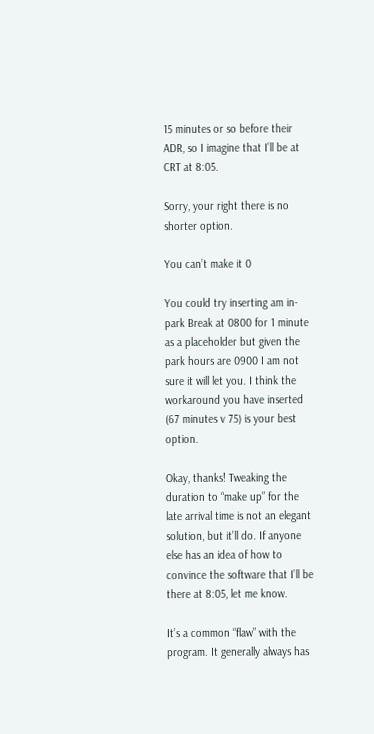15 minutes or so before their ADR, so I imagine that I’ll be at CRT at 8:05.

Sorry, your right there is no shorter option.

You can’t make it 0

You could try inserting am in-park Break at 0800 for 1 minute as a placeholder but given the park hours are 0900 I am not sure it will let you. I think the workaround you have inserted (67 minutes v 75) is your best option.

Okay, thanks! Tweaking the duration to “make up” for the late arrival time is not an elegant solution, but it’ll do. If anyone else has an idea of how to convince the software that I’ll be there at 8:05, let me know.

It’s a common “flaw” with the program. It generally always has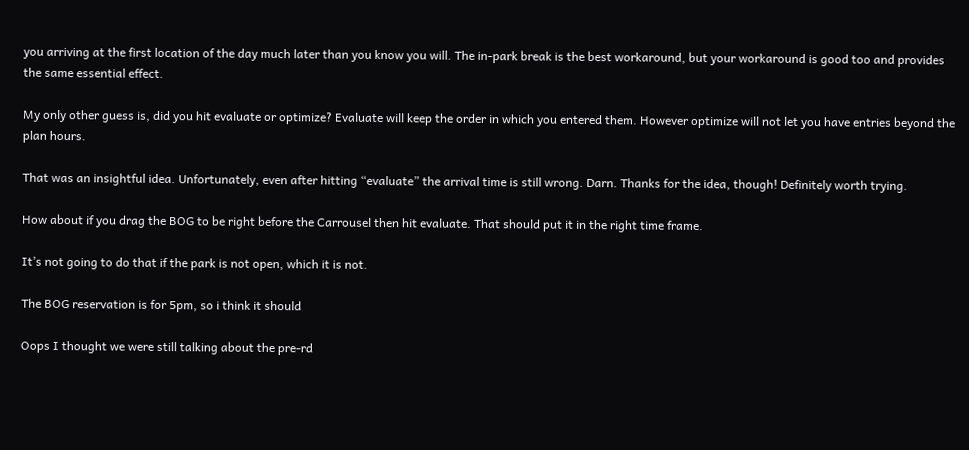you arriving at the first location of the day much later than you know you will. The in-park break is the best workaround, but your workaround is good too and provides the same essential effect.

My only other guess is, did you hit evaluate or optimize? Evaluate will keep the order in which you entered them. However optimize will not let you have entries beyond the plan hours.

That was an insightful idea. Unfortunately, even after hitting “evaluate” the arrival time is still wrong. Darn. Thanks for the idea, though! Definitely worth trying.

How about if you drag the BOG to be right before the Carrousel then hit evaluate. That should put it in the right time frame.

It’s not going to do that if the park is not open, which it is not.

The BOG reservation is for 5pm, so i think it should

Oops I thought we were still talking about the pre-rd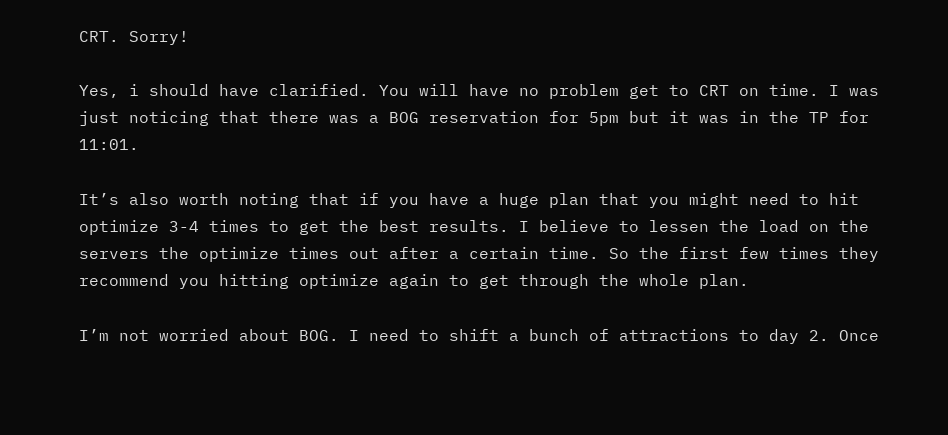CRT. Sorry!

Yes, i should have clarified. You will have no problem get to CRT on time. I was just noticing that there was a BOG reservation for 5pm but it was in the TP for 11:01.

It’s also worth noting that if you have a huge plan that you might need to hit optimize 3-4 times to get the best results. I believe to lessen the load on the servers the optimize times out after a certain time. So the first few times they recommend you hitting optimize again to get through the whole plan.

I’m not worried about BOG. I need to shift a bunch of attractions to day 2. Once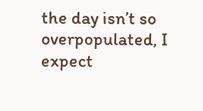the day isn’t so overpopulated, I expect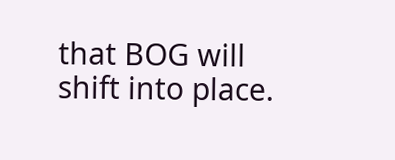that BOG will shift into place.